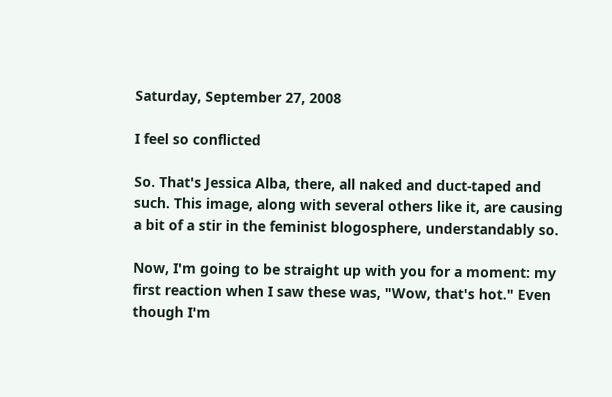Saturday, September 27, 2008

I feel so conflicted

So. That's Jessica Alba, there, all naked and duct-taped and such. This image, along with several others like it, are causing a bit of a stir in the feminist blogosphere, understandably so.

Now, I'm going to be straight up with you for a moment: my first reaction when I saw these was, "Wow, that's hot." Even though I'm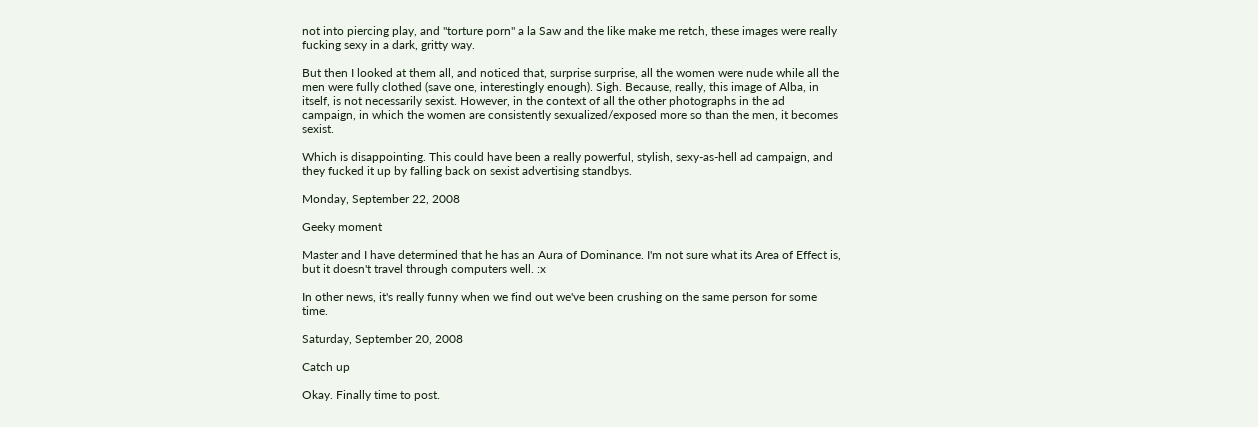not into piercing play, and "torture porn" a la Saw and the like make me retch, these images were really fucking sexy in a dark, gritty way.

But then I looked at them all, and noticed that, surprise surprise, all the women were nude while all the men were fully clothed (save one, interestingly enough). Sigh. Because, really, this image of Alba, in itself, is not necessarily sexist. However, in the context of all the other photographs in the ad campaign, in which the women are consistently sexualized/exposed more so than the men, it becomes sexist.

Which is disappointing. This could have been a really powerful, stylish, sexy-as-hell ad campaign, and they fucked it up by falling back on sexist advertising standbys.

Monday, September 22, 2008

Geeky moment

Master and I have determined that he has an Aura of Dominance. I'm not sure what its Area of Effect is, but it doesn't travel through computers well. :x

In other news, it's really funny when we find out we've been crushing on the same person for some time.

Saturday, September 20, 2008

Catch up

Okay. Finally time to post.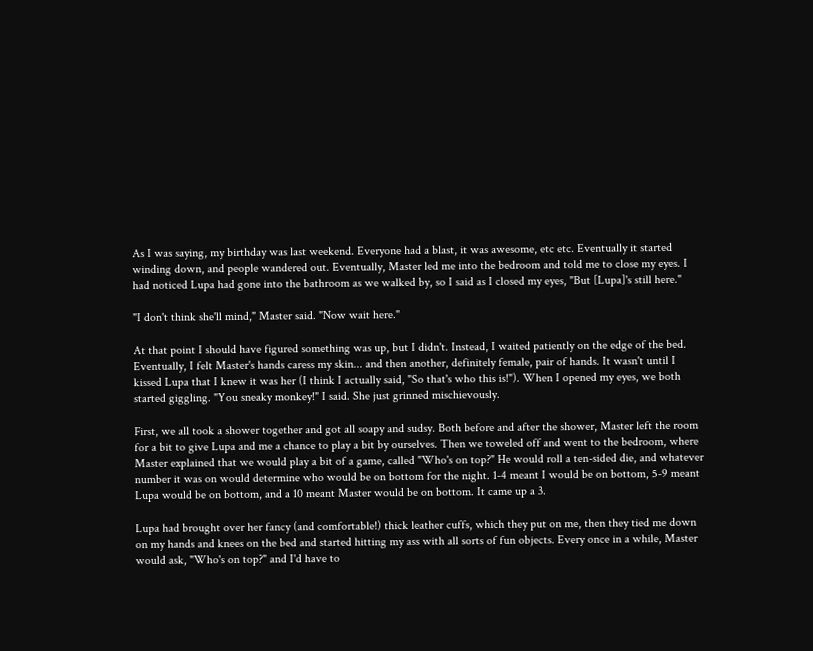As I was saying, my birthday was last weekend. Everyone had a blast, it was awesome, etc etc. Eventually it started winding down, and people wandered out. Eventually, Master led me into the bedroom and told me to close my eyes. I had noticed Lupa had gone into the bathroom as we walked by, so I said as I closed my eyes, "But [Lupa]'s still here."

"I don't think she'll mind," Master said. "Now wait here."

At that point I should have figured something was up, but I didn't. Instead, I waited patiently on the edge of the bed. Eventually, I felt Master's hands caress my skin... and then another, definitely female, pair of hands. It wasn't until I kissed Lupa that I knew it was her (I think I actually said, "So that's who this is!"). When I opened my eyes, we both started giggling. "You sneaky monkey!" I said. She just grinned mischievously.

First, we all took a shower together and got all soapy and sudsy. Both before and after the shower, Master left the room for a bit to give Lupa and me a chance to play a bit by ourselves. Then we toweled off and went to the bedroom, where Master explained that we would play a bit of a game, called "Who's on top?" He would roll a ten-sided die, and whatever number it was on would determine who would be on bottom for the night. 1-4 meant I would be on bottom, 5-9 meant Lupa would be on bottom, and a 10 meant Master would be on bottom. It came up a 3.

Lupa had brought over her fancy (and comfortable!) thick leather cuffs, which they put on me, then they tied me down on my hands and knees on the bed and started hitting my ass with all sorts of fun objects. Every once in a while, Master would ask, "Who's on top?" and I'd have to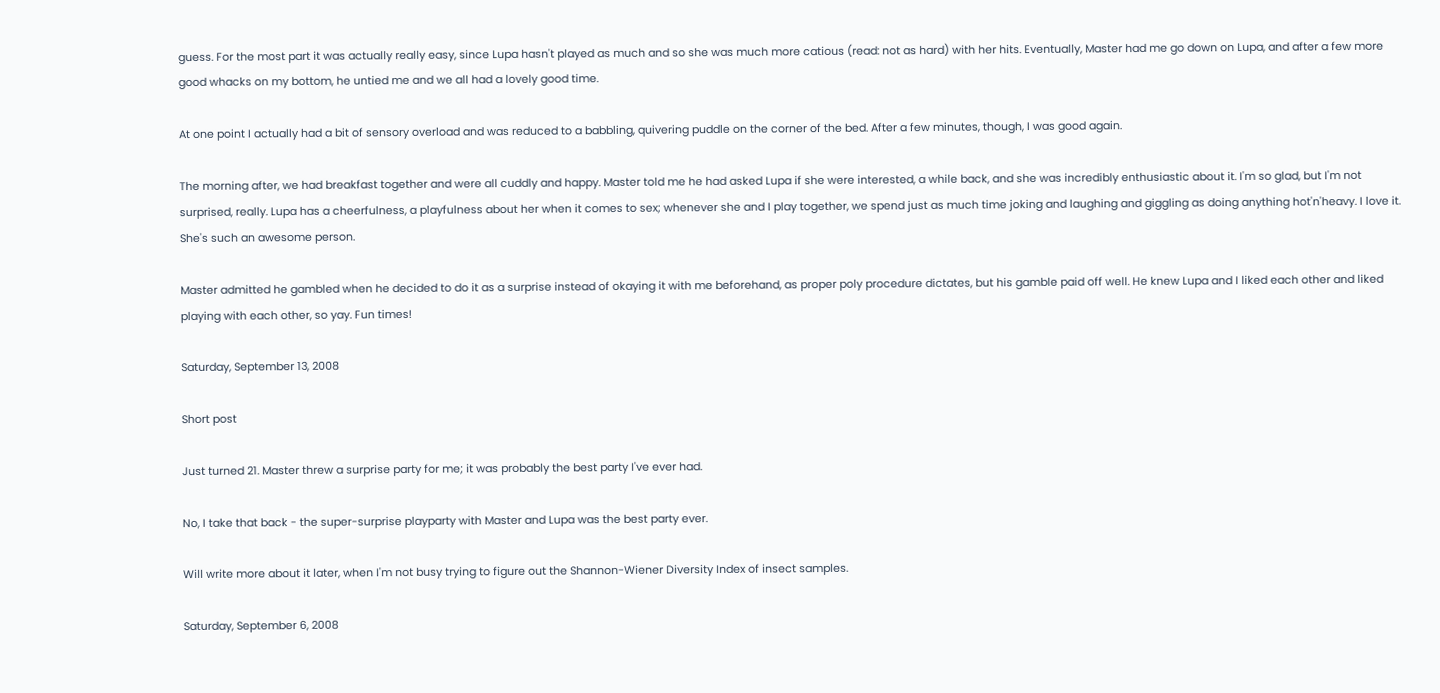guess. For the most part it was actually really easy, since Lupa hasn't played as much and so she was much more catious (read: not as hard) with her hits. Eventually, Master had me go down on Lupa, and after a few more good whacks on my bottom, he untied me and we all had a lovely good time.

At one point I actually had a bit of sensory overload and was reduced to a babbling, quivering puddle on the corner of the bed. After a few minutes, though, I was good again.

The morning after, we had breakfast together and were all cuddly and happy. Master told me he had asked Lupa if she were interested, a while back, and she was incredibly enthusiastic about it. I'm so glad, but I'm not surprised, really. Lupa has a cheerfulness, a playfulness about her when it comes to sex; whenever she and I play together, we spend just as much time joking and laughing and giggling as doing anything hot'n'heavy. I love it. She's such an awesome person.

Master admitted he gambled when he decided to do it as a surprise instead of okaying it with me beforehand, as proper poly procedure dictates, but his gamble paid off well. He knew Lupa and I liked each other and liked playing with each other, so yay. Fun times!

Saturday, September 13, 2008

Short post

Just turned 21. Master threw a surprise party for me; it was probably the best party I've ever had.

No, I take that back - the super-surprise playparty with Master and Lupa was the best party ever.

Will write more about it later, when I'm not busy trying to figure out the Shannon-Wiener Diversity Index of insect samples.

Saturday, September 6, 2008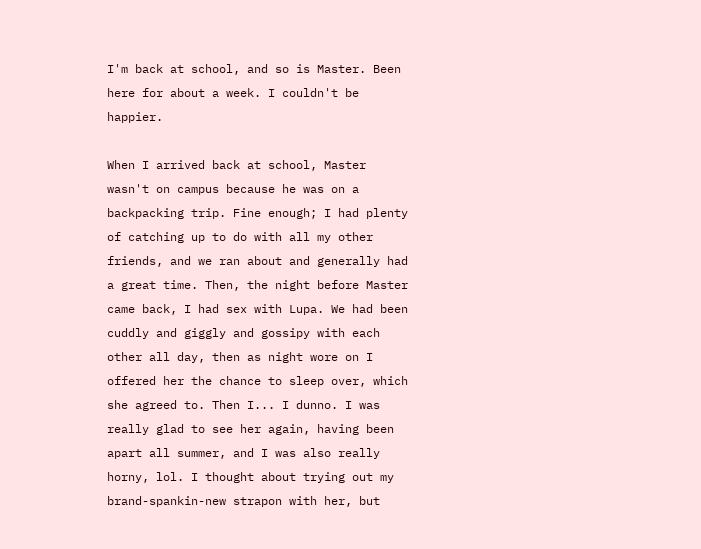I'm back at school, and so is Master. Been here for about a week. I couldn't be happier.

When I arrived back at school, Master wasn't on campus because he was on a backpacking trip. Fine enough; I had plenty of catching up to do with all my other friends, and we ran about and generally had a great time. Then, the night before Master came back, I had sex with Lupa. We had been cuddly and giggly and gossipy with each other all day, then as night wore on I offered her the chance to sleep over, which she agreed to. Then I... I dunno. I was really glad to see her again, having been apart all summer, and I was also really horny, lol. I thought about trying out my brand-spankin-new strapon with her, but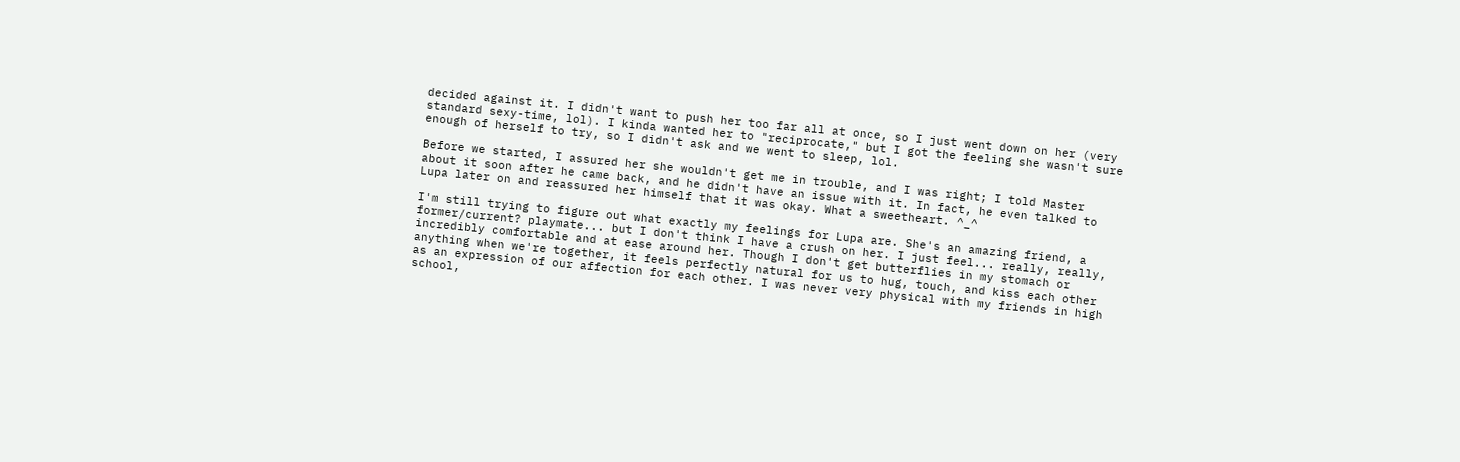decided against it. I didn't want to push her too far all at once, so I just went down on her (very standard sexy-time, lol). I kinda wanted her to "reciprocate," but I got the feeling she wasn't sure enough of herself to try, so I didn't ask and we went to sleep, lol.

Before we started, I assured her she wouldn't get me in trouble, and I was right; I told Master about it soon after he came back, and he didn't have an issue with it. In fact, he even talked to Lupa later on and reassured her himself that it was okay. What a sweetheart. ^_^

I'm still trying to figure out what exactly my feelings for Lupa are. She's an amazing friend, a former/current? playmate... but I don't think I have a crush on her. I just feel... really, really, incredibly comfortable and at ease around her. Though I don't get butterflies in my stomach or anything when we're together, it feels perfectly natural for us to hug, touch, and kiss each other as an expression of our affection for each other. I was never very physical with my friends in high school,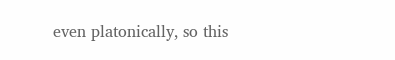even platonically, so this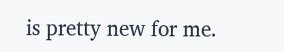is pretty new for me.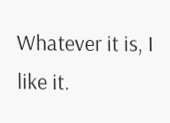Whatever it is, I like it.